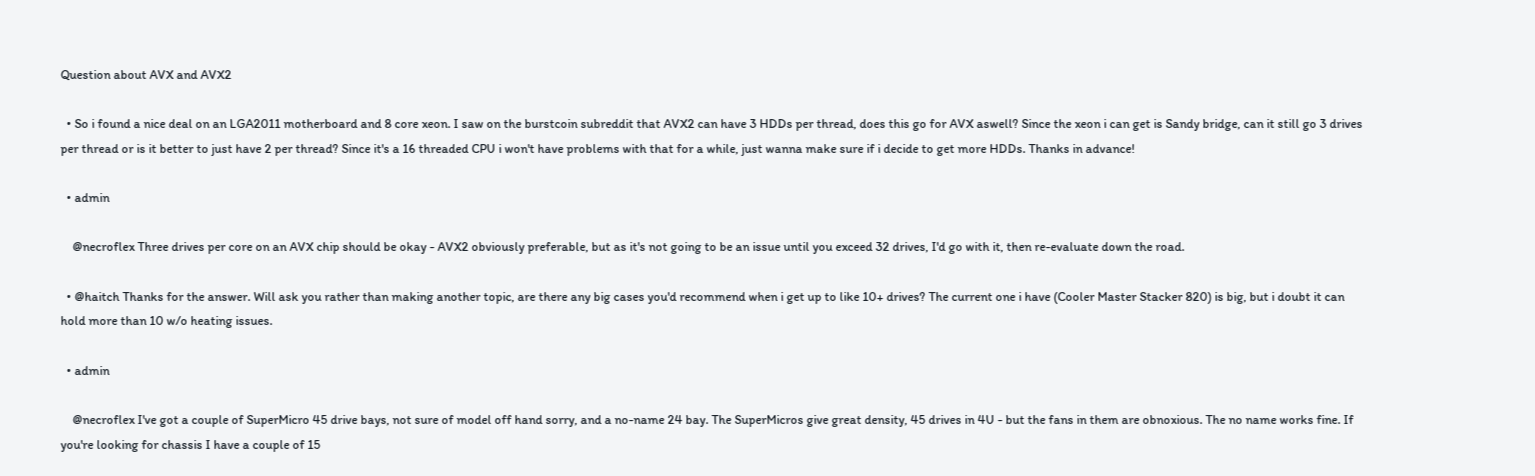Question about AVX and AVX2

  • So i found a nice deal on an LGA2011 motherboard and 8 core xeon. I saw on the burstcoin subreddit that AVX2 can have 3 HDDs per thread, does this go for AVX aswell? Since the xeon i can get is Sandy bridge, can it still go 3 drives per thread or is it better to just have 2 per thread? Since it's a 16 threaded CPU i won't have problems with that for a while, just wanna make sure if i decide to get more HDDs. Thanks in advance!

  • admin

    @necroflex Three drives per core on an AVX chip should be okay - AVX2 obviously preferable, but as it's not going to be an issue until you exceed 32 drives, I'd go with it, then re-evaluate down the road.

  • @haitch Thanks for the answer. Will ask you rather than making another topic, are there any big cases you'd recommend when i get up to like 10+ drives? The current one i have (Cooler Master Stacker 820) is big, but i doubt it can hold more than 10 w/o heating issues.

  • admin

    @necroflex I've got a couple of SuperMicro 45 drive bays, not sure of model off hand sorry, and a no-name 24 bay. The SuperMicros give great density, 45 drives in 4U - but the fans in them are obnoxious. The no name works fine. If you're looking for chassis I have a couple of 15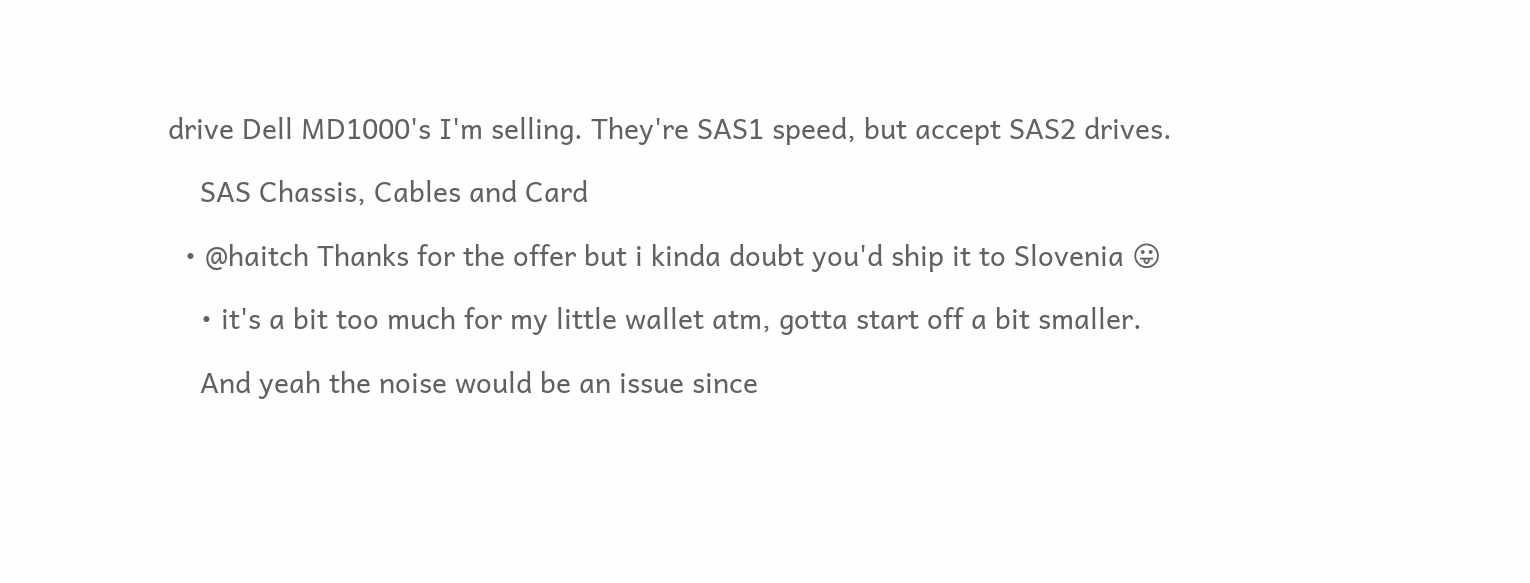drive Dell MD1000's I'm selling. They're SAS1 speed, but accept SAS2 drives.

    SAS Chassis, Cables and Card

  • @haitch Thanks for the offer but i kinda doubt you'd ship it to Slovenia 😛

    • it's a bit too much for my little wallet atm, gotta start off a bit smaller.

    And yeah the noise would be an issue since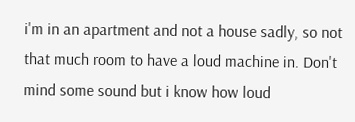i'm in an apartment and not a house sadly, so not that much room to have a loud machine in. Don't mind some sound but i know how loud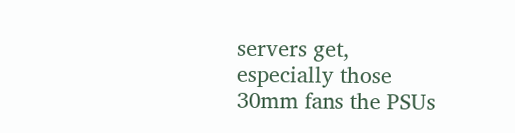servers get, especially those 30mm fans the PSUs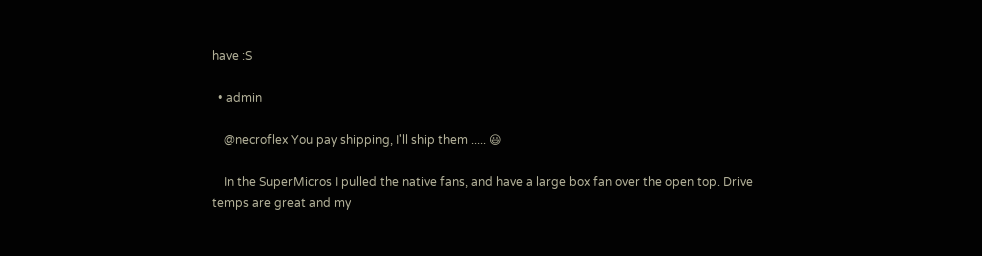have :S

  • admin

    @necroflex You pay shipping, I'll ship them ..... 😃

    In the SuperMicros I pulled the native fans, and have a large box fan over the open top. Drive temps are great and my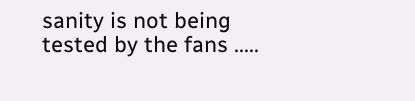sanity is not being tested by the fans .....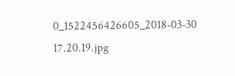0_1522456426605_2018-03-30 17.20.19.jpg